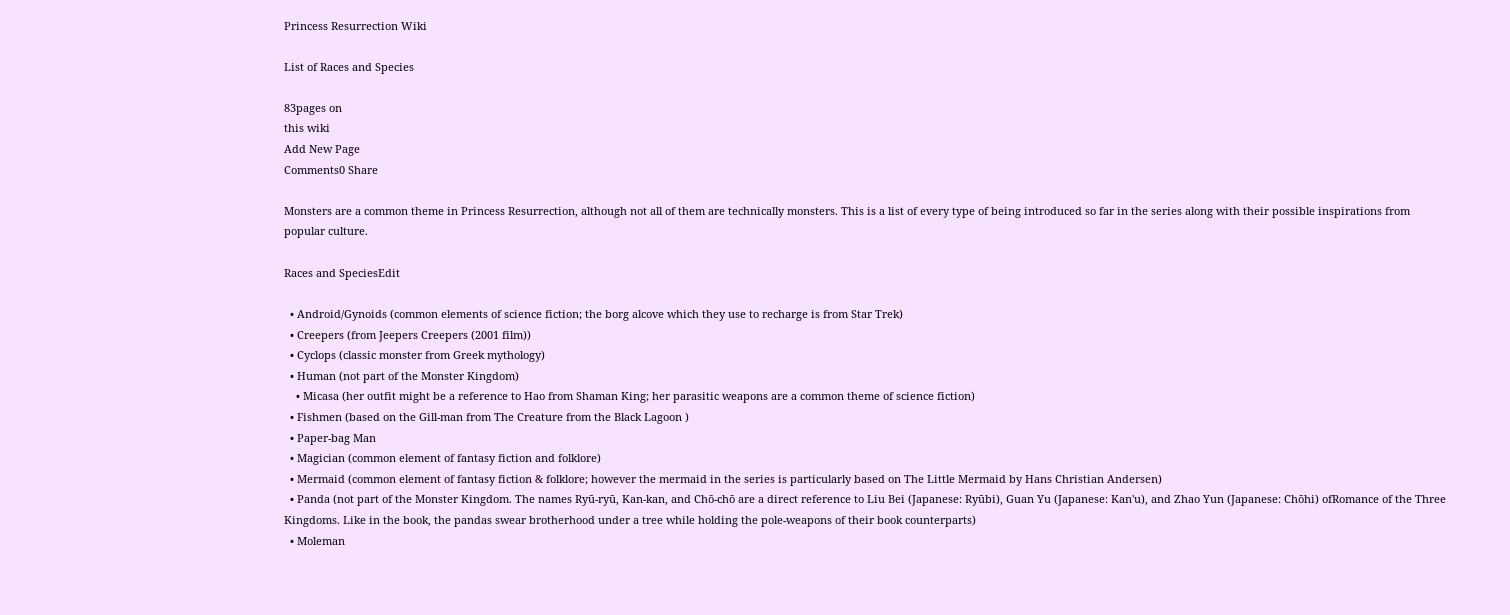Princess Resurrection Wiki

List of Races and Species

83pages on
this wiki
Add New Page
Comments0 Share

Monsters are a common theme in Princess Resurrection, although not all of them are technically monsters. This is a list of every type of being introduced so far in the series along with their possible inspirations from popular culture.

Races and SpeciesEdit

  • Android/Gynoids (common elements of science fiction; the borg alcove which they use to recharge is from Star Trek)
  • Creepers (from Jeepers Creepers (2001 film))
  • Cyclops (classic monster from Greek mythology)
  • Human (not part of the Monster Kingdom)
    • Micasa (her outfit might be a reference to Hao from Shaman King; her parasitic weapons are a common theme of science fiction)
  • Fishmen (based on the Gill-man from The Creature from the Black Lagoon )
  • Paper-bag Man
  • Magician (common element of fantasy fiction and folklore)
  • Mermaid (common element of fantasy fiction & folklore; however the mermaid in the series is particularly based on The Little Mermaid by Hans Christian Andersen)
  • Panda (not part of the Monster Kingdom. The names Ryū-ryū, Kan-kan, and Chō-chō are a direct reference to Liu Bei (Japanese: Ryūbi), Guan Yu (Japanese: Kan'u), and Zhao Yun (Japanese: Chōhi) ofRomance of the Three Kingdoms. Like in the book, the pandas swear brotherhood under a tree while holding the pole-weapons of their book counterparts)
  • Moleman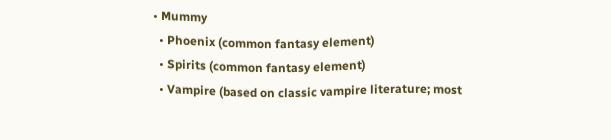• Mummy
  • Phoenix (common fantasy element)
  • Spirits (common fantasy element)
  • Vampire (based on classic vampire literature; most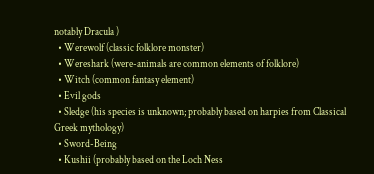notably Dracula )
  • Werewolf (classic folklore monster)
  • Wereshark (were-animals are common elements of folklore)
  • Witch (common fantasy element)
  • Evil gods
  • Sledge (his species is unknown; probably based on harpies from Classical Greek mythology)
  • Sword-Being
  • Kushii (probably based on the Loch Ness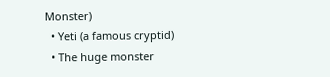Monster)
  • Yeti (a famous cryptid)
  • The huge monster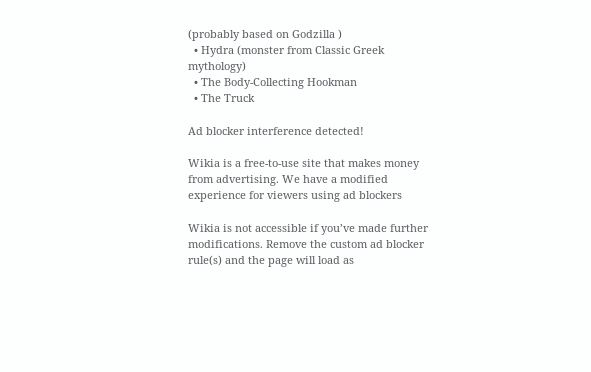(probably based on Godzilla )
  • Hydra (monster from Classic Greek mythology)
  • The Body-Collecting Hookman
  • The Truck

Ad blocker interference detected!

Wikia is a free-to-use site that makes money from advertising. We have a modified experience for viewers using ad blockers

Wikia is not accessible if you’ve made further modifications. Remove the custom ad blocker rule(s) and the page will load as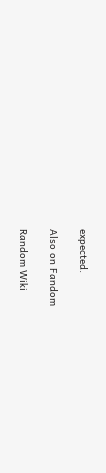expected.

Also on Fandom

Random Wiki